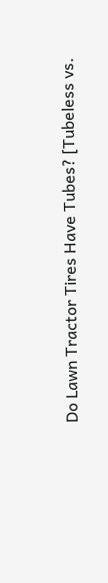Do Lawn Tractor Tires Have Tubes? [Tubeless vs.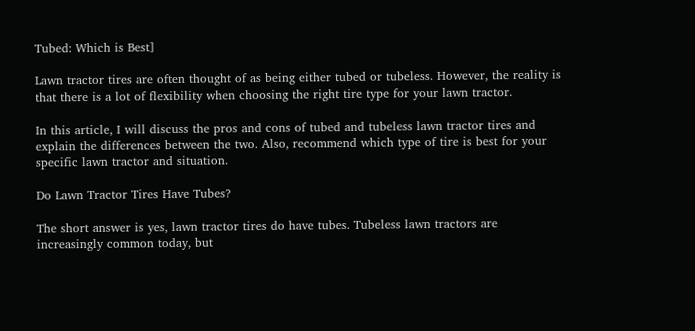Tubed: Which is Best]

Lawn tractor tires are often thought of as being either tubed or tubeless. However, the reality is that there is a lot of flexibility when choosing the right tire type for your lawn tractor.

In this article, I will discuss the pros and cons of tubed and tubeless lawn tractor tires and explain the differences between the two. Also, recommend which type of tire is best for your specific lawn tractor and situation.

Do Lawn Tractor Tires Have Tubes?

The short answer is yes, lawn tractor tires do have tubes. Tubeless lawn tractors are increasingly common today, but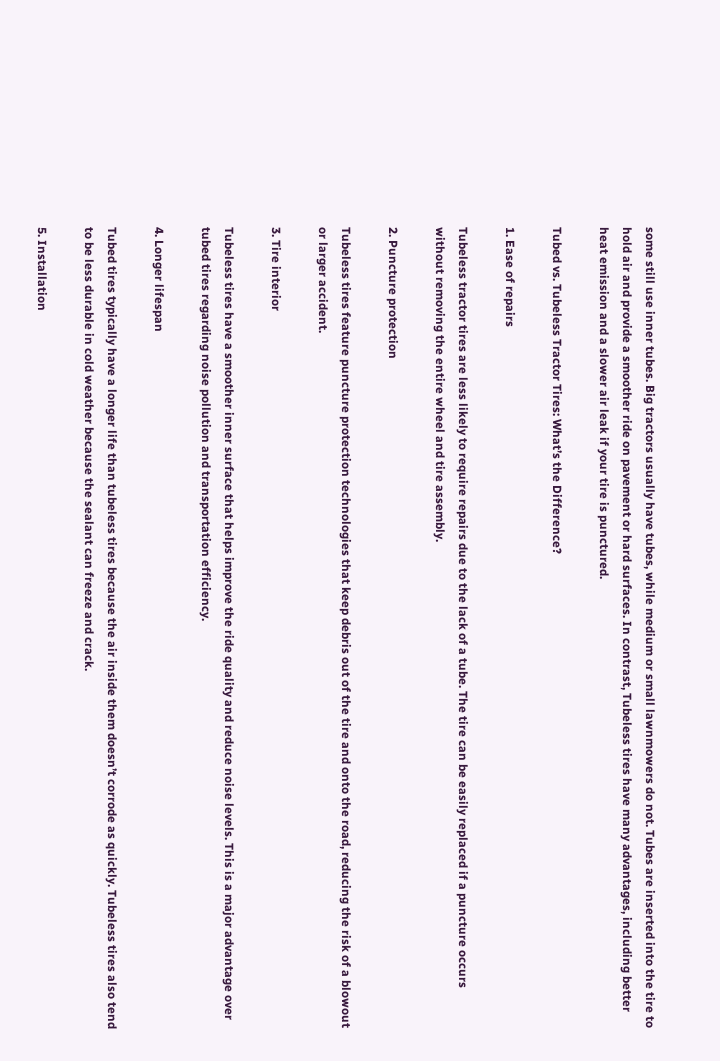some still use inner tubes. Big tractors usually have tubes, while medium or small lawnmowers do not. Tubes are inserted into the tire to hold air and provide a smoother ride on pavement or hard surfaces. In contrast, Tubeless tires have many advantages, including better heat emission and a slower air leak if your tire is punctured.

Tubed vs. Tubeless Tractor Tires: What’s the Difference?

1. Ease of repairs

Tubeless tractor tires are less likely to require repairs due to the lack of a tube. The tire can be easily replaced if a puncture occurs without removing the entire wheel and tire assembly.

2. Puncture protection

Tubeless tires feature puncture protection technologies that keep debris out of the tire and onto the road, reducing the risk of a blowout or larger accident.

3. Tire interior

Tubeless tires have a smoother inner surface that helps improve the ride quality and reduce noise levels. This is a major advantage over tubed tires regarding noise pollution and transportation efficiency.

4. Longer lifespan

Tubed tires typically have a longer life than tubeless tires because the air inside them doesn’t corrode as quickly. Tubeless tires also tend to be less durable in cold weather because the sealant can freeze and crack.

5. Installation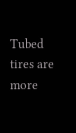Tubed tires are more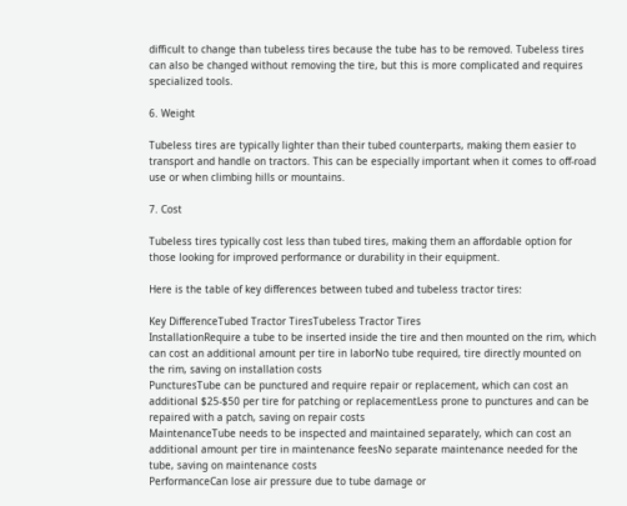difficult to change than tubeless tires because the tube has to be removed. Tubeless tires can also be changed without removing the tire, but this is more complicated and requires specialized tools.

6. Weight

Tubeless tires are typically lighter than their tubed counterparts, making them easier to transport and handle on tractors. This can be especially important when it comes to off-road use or when climbing hills or mountains.

7. Cost

Tubeless tires typically cost less than tubed tires, making them an affordable option for those looking for improved performance or durability in their equipment.

Here is the table of key differences between tubed and tubeless tractor tires:

Key DifferenceTubed Tractor TiresTubeless Tractor Tires
InstallationRequire a tube to be inserted inside the tire and then mounted on the rim, which can cost an additional amount per tire in laborNo tube required, tire directly mounted on the rim, saving on installation costs
PuncturesTube can be punctured and require repair or replacement, which can cost an additional $25-$50 per tire for patching or replacementLess prone to punctures and can be repaired with a patch, saving on repair costs
MaintenanceTube needs to be inspected and maintained separately, which can cost an additional amount per tire in maintenance feesNo separate maintenance needed for the tube, saving on maintenance costs
PerformanceCan lose air pressure due to tube damage or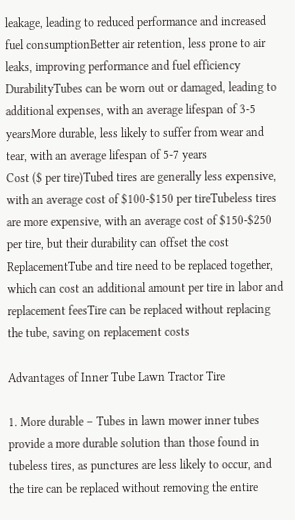leakage, leading to reduced performance and increased fuel consumptionBetter air retention, less prone to air leaks, improving performance and fuel efficiency
DurabilityTubes can be worn out or damaged, leading to additional expenses, with an average lifespan of 3-5 yearsMore durable, less likely to suffer from wear and tear, with an average lifespan of 5-7 years
Cost ($ per tire)Tubed tires are generally less expensive, with an average cost of $100-$150 per tireTubeless tires are more expensive, with an average cost of $150-$250 per tire, but their durability can offset the cost
ReplacementTube and tire need to be replaced together, which can cost an additional amount per tire in labor and replacement feesTire can be replaced without replacing the tube, saving on replacement costs

Advantages of Inner Tube Lawn Tractor Tire

1. More durable – Tubes in lawn mower inner tubes provide a more durable solution than those found in tubeless tires, as punctures are less likely to occur, and the tire can be replaced without removing the entire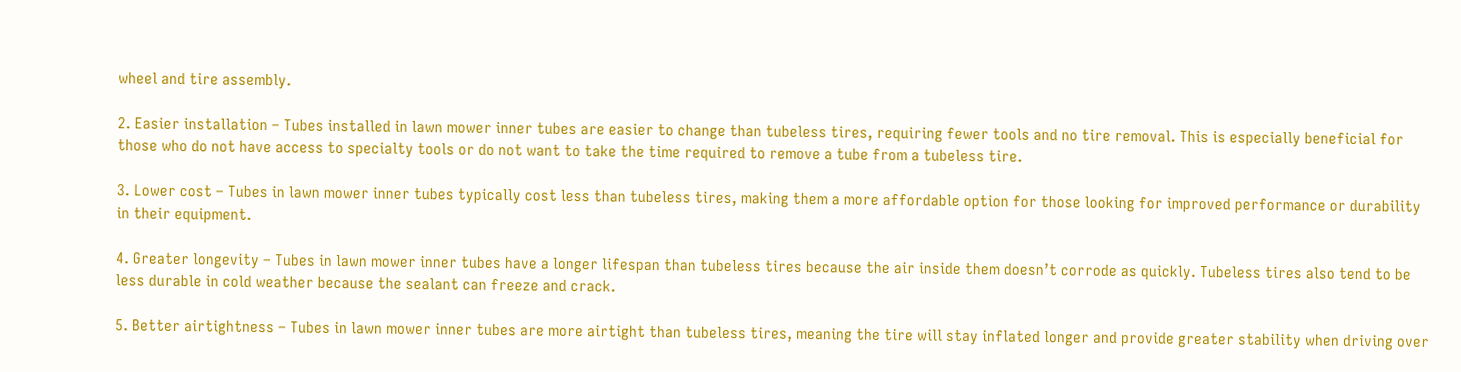wheel and tire assembly.

2. Easier installation – Tubes installed in lawn mower inner tubes are easier to change than tubeless tires, requiring fewer tools and no tire removal. This is especially beneficial for those who do not have access to specialty tools or do not want to take the time required to remove a tube from a tubeless tire.

3. Lower cost – Tubes in lawn mower inner tubes typically cost less than tubeless tires, making them a more affordable option for those looking for improved performance or durability in their equipment.

4. Greater longevity – Tubes in lawn mower inner tubes have a longer lifespan than tubeless tires because the air inside them doesn’t corrode as quickly. Tubeless tires also tend to be less durable in cold weather because the sealant can freeze and crack.

5. Better airtightness – Tubes in lawn mower inner tubes are more airtight than tubeless tires, meaning the tire will stay inflated longer and provide greater stability when driving over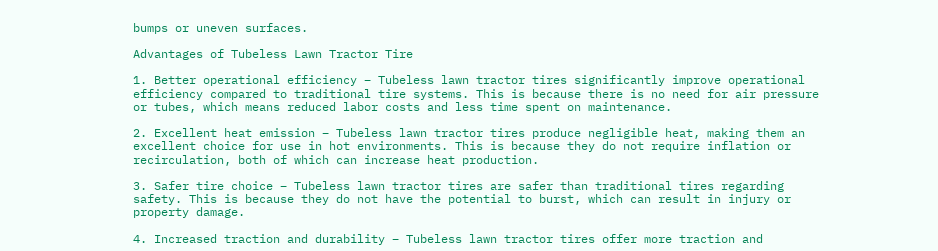bumps or uneven surfaces.

Advantages of Tubeless Lawn Tractor Tire

1. Better operational efficiency – Tubeless lawn tractor tires significantly improve operational efficiency compared to traditional tire systems. This is because there is no need for air pressure or tubes, which means reduced labor costs and less time spent on maintenance.

2. Excellent heat emission – Tubeless lawn tractor tires produce negligible heat, making them an excellent choice for use in hot environments. This is because they do not require inflation or recirculation, both of which can increase heat production.

3. Safer tire choice – Tubeless lawn tractor tires are safer than traditional tires regarding safety. This is because they do not have the potential to burst, which can result in injury or property damage.

4. Increased traction and durability – Tubeless lawn tractor tires offer more traction and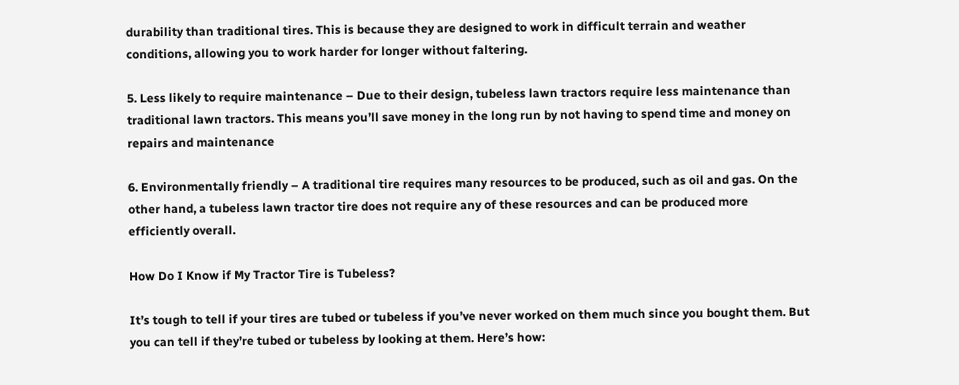durability than traditional tires. This is because they are designed to work in difficult terrain and weather conditions, allowing you to work harder for longer without faltering.

5. Less likely to require maintenance – Due to their design, tubeless lawn tractors require less maintenance than traditional lawn tractors. This means you’ll save money in the long run by not having to spend time and money on repairs and maintenance

6. Environmentally friendly – A traditional tire requires many resources to be produced, such as oil and gas. On the other hand, a tubeless lawn tractor tire does not require any of these resources and can be produced more efficiently overall.

How Do I Know if My Tractor Tire is Tubeless?

It’s tough to tell if your tires are tubed or tubeless if you’ve never worked on them much since you bought them. But you can tell if they’re tubed or tubeless by looking at them. Here’s how: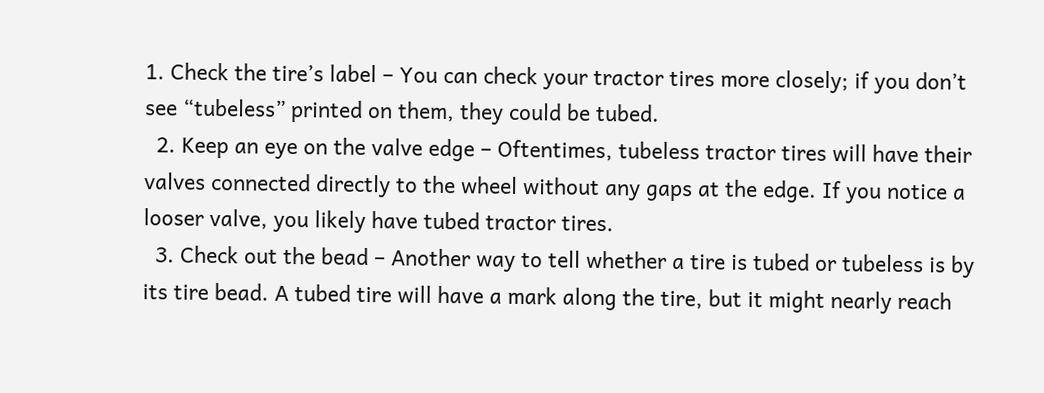1. Check the tire’s label – You can check your tractor tires more closely; if you don’t see “tubeless” printed on them, they could be tubed.
  2. Keep an eye on the valve edge – Oftentimes, tubeless tractor tires will have their valves connected directly to the wheel without any gaps at the edge. If you notice a looser valve, you likely have tubed tractor tires.
  3. Check out the bead – Another way to tell whether a tire is tubed or tubeless is by its tire bead. A tubed tire will have a mark along the tire, but it might nearly reach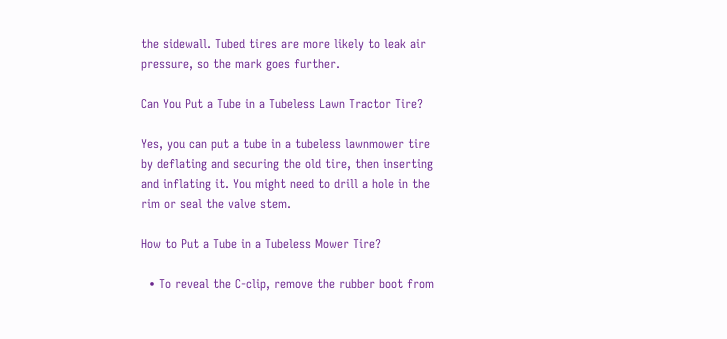the sidewall. Tubed tires are more likely to leak air pressure, so the mark goes further.

Can You Put a Tube in a Tubeless Lawn Tractor Tire?

Yes, you can put a tube in a tubeless lawnmower tire by deflating and securing the old tire, then inserting and inflating it. You might need to drill a hole in the rim or seal the valve stem.

How to Put a Tube in a Tubeless Mower Tire?

  • To reveal the C-clip, remove the rubber boot from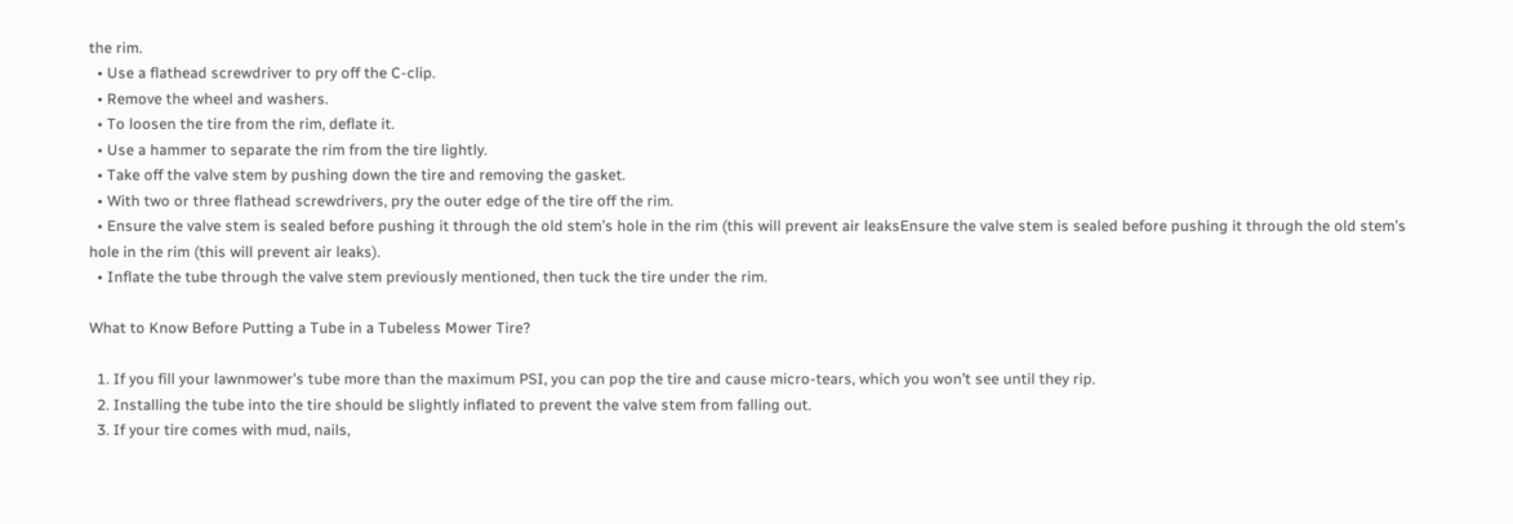the rim.
  • Use a flathead screwdriver to pry off the C-clip.
  • Remove the wheel and washers.
  • To loosen the tire from the rim, deflate it.
  • Use a hammer to separate the rim from the tire lightly.
  • Take off the valve stem by pushing down the tire and removing the gasket.
  • With two or three flathead screwdrivers, pry the outer edge of the tire off the rim.
  • Ensure the valve stem is sealed before pushing it through the old stem’s hole in the rim (this will prevent air leaksEnsure the valve stem is sealed before pushing it through the old stem’s hole in the rim (this will prevent air leaks).
  • Inflate the tube through the valve stem previously mentioned, then tuck the tire under the rim.

What to Know Before Putting a Tube in a Tubeless Mower Tire?

  1. If you fill your lawnmower’s tube more than the maximum PSI, you can pop the tire and cause micro-tears, which you won’t see until they rip.
  2. Installing the tube into the tire should be slightly inflated to prevent the valve stem from falling out.
  3. If your tire comes with mud, nails,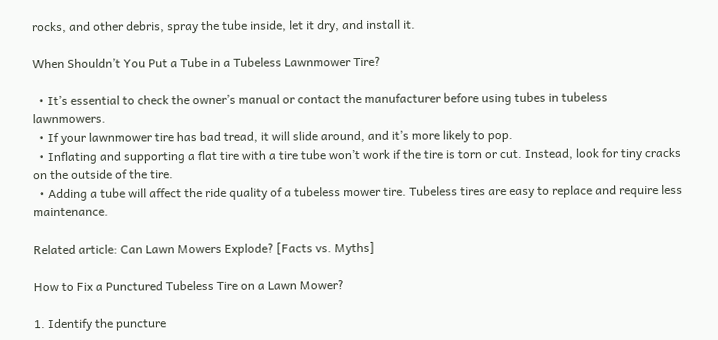rocks, and other debris, spray the tube inside, let it dry, and install it.

When Shouldn’t You Put a Tube in a Tubeless Lawnmower Tire?

  • It’s essential to check the owner’s manual or contact the manufacturer before using tubes in tubeless lawnmowers.
  • If your lawnmower tire has bad tread, it will slide around, and it’s more likely to pop.
  • Inflating and supporting a flat tire with a tire tube won’t work if the tire is torn or cut. Instead, look for tiny cracks on the outside of the tire.
  • Adding a tube will affect the ride quality of a tubeless mower tire. Tubeless tires are easy to replace and require less maintenance.

Related article: Can Lawn Mowers Explode? [Facts vs. Myths]

How to Fix a Punctured Tubeless Tire on a Lawn Mower?

1. Identify the puncture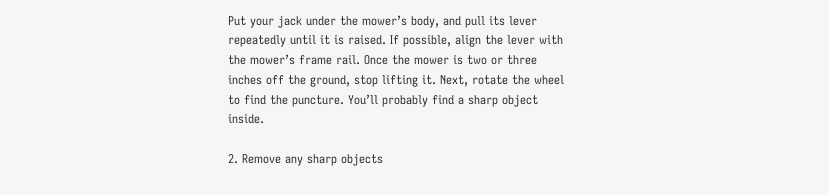Put your jack under the mower’s body, and pull its lever repeatedly until it is raised. If possible, align the lever with the mower’s frame rail. Once the mower is two or three inches off the ground, stop lifting it. Next, rotate the wheel to find the puncture. You’ll probably find a sharp object inside.

2. Remove any sharp objects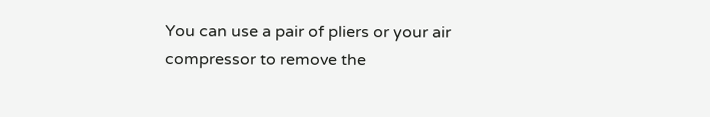You can use a pair of pliers or your air compressor to remove the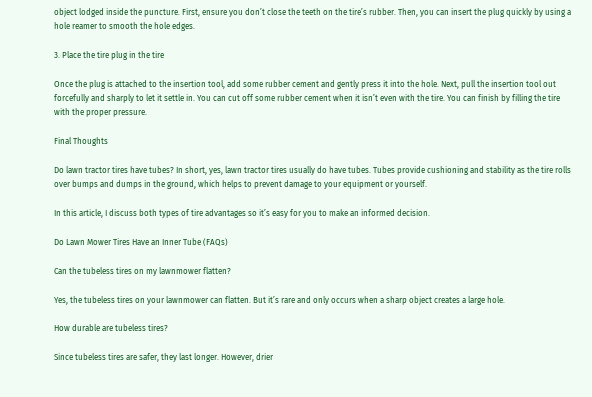object lodged inside the puncture. First, ensure you don’t close the teeth on the tire’s rubber. Then, you can insert the plug quickly by using a hole reamer to smooth the hole edges.

3. Place the tire plug in the tire

Once the plug is attached to the insertion tool, add some rubber cement and gently press it into the hole. Next, pull the insertion tool out forcefully and sharply to let it settle in. You can cut off some rubber cement when it isn’t even with the tire. You can finish by filling the tire with the proper pressure.

Final Thoughts

Do lawn tractor tires have tubes? In short, yes, lawn tractor tires usually do have tubes. Tubes provide cushioning and stability as the tire rolls over bumps and dumps in the ground, which helps to prevent damage to your equipment or yourself.

In this article, I discuss both types of tire advantages so it’s easy for you to make an informed decision.

Do Lawn Mower Tires Have an Inner Tube (FAQs)

Can the tubeless tires on my lawnmower flatten?

Yes, the tubeless tires on your lawnmower can flatten. But it’s rare and only occurs when a sharp object creates a large hole.

How durable are tubeless tires?

Since tubeless tires are safer, they last longer. However, drier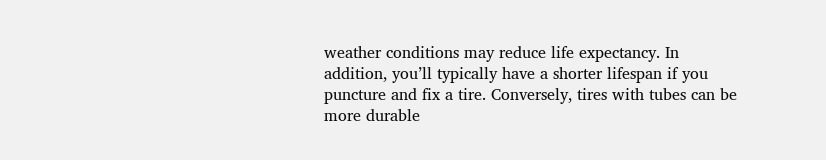weather conditions may reduce life expectancy. In addition, you’ll typically have a shorter lifespan if you puncture and fix a tire. Conversely, tires with tubes can be more durable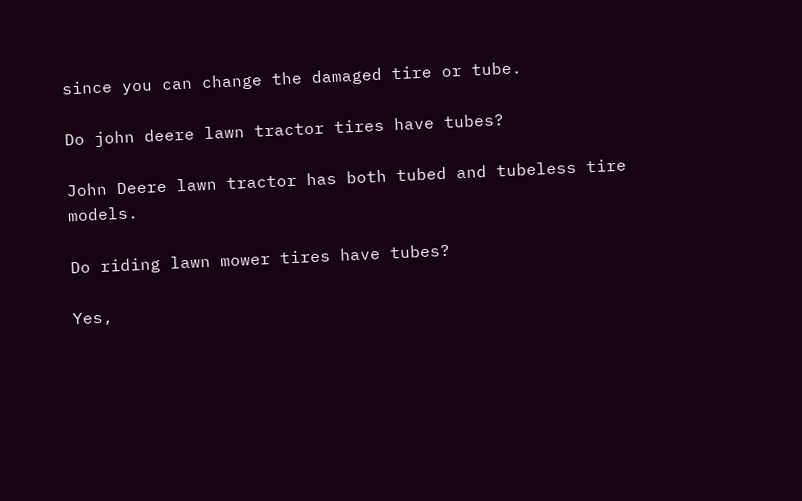since you can change the damaged tire or tube.

Do john deere lawn tractor tires have tubes?

John Deere lawn tractor has both tubed and tubeless tire models.

Do riding lawn mower tires have tubes?

Yes,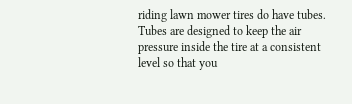riding lawn mower tires do have tubes. Tubes are designed to keep the air pressure inside the tire at a consistent level so that you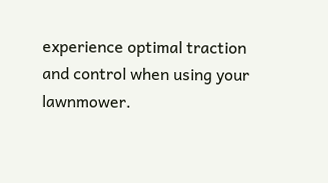experience optimal traction and control when using your lawnmower.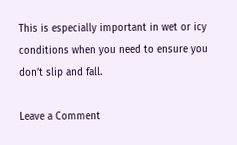This is especially important in wet or icy conditions when you need to ensure you don’t slip and fall.

Leave a Comment